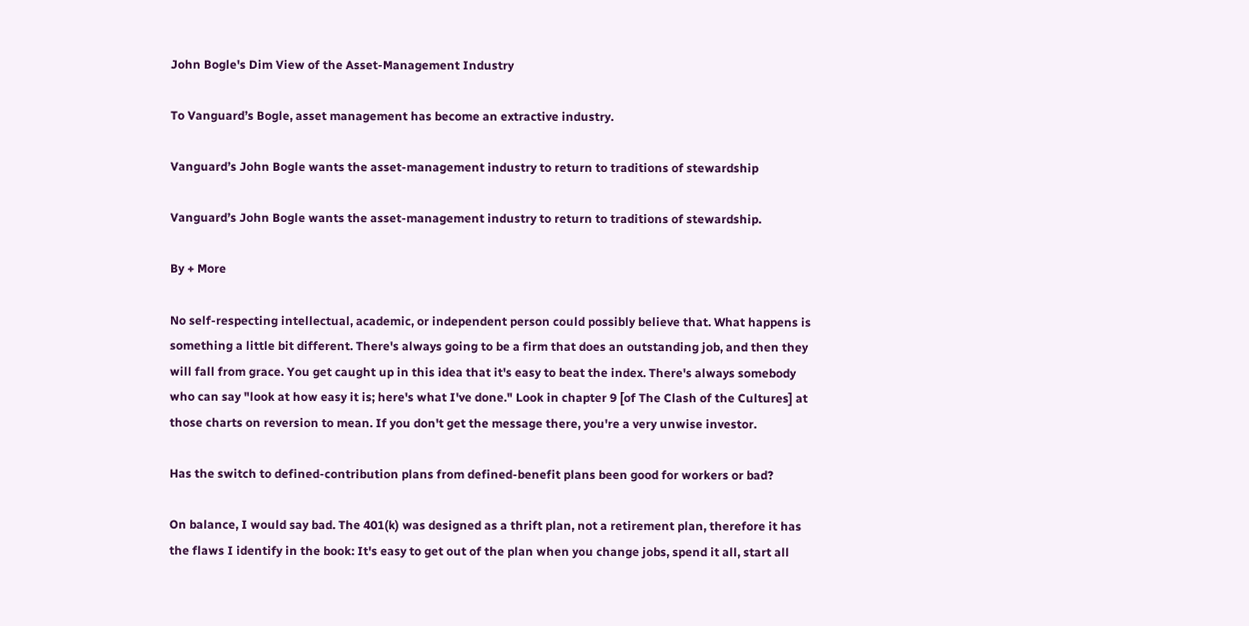John Bogle's Dim View of the Asset-Management Industry

To Vanguard’s Bogle, asset management has become an extractive industry.

Vanguard’s John Bogle wants the asset-management industry to return to traditions of stewardship

Vanguard’s John Bogle wants the asset-management industry to return to traditions of stewardship.

By + More

No self-respecting intellectual, academic, or independent person could possibly believe that. What happens is something a little bit different. There's always going to be a firm that does an outstanding job, and then they will fall from grace. You get caught up in this idea that it's easy to beat the index. There's always somebody who can say "look at how easy it is; here's what I've done." Look in chapter 9 [of The Clash of the Cultures] at those charts on reversion to mean. If you don't get the message there, you're a very unwise investor.

Has the switch to defined-contribution plans from defined-benefit plans been good for workers or bad?

On balance, I would say bad. The 401(k) was designed as a thrift plan, not a retirement plan, therefore it has the flaws I identify in the book: It's easy to get out of the plan when you change jobs, spend it all, start all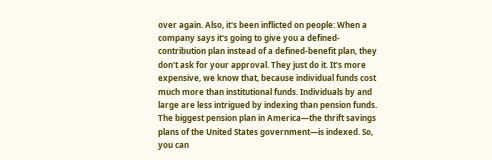over again. Also, it's been inflicted on people: When a company says it's going to give you a defined-contribution plan instead of a defined-benefit plan, they don't ask for your approval. They just do it. It's more expensive, we know that, because individual funds cost much more than institutional funds. Individuals by and large are less intrigued by indexing than pension funds. The biggest pension plan in America—the thrift savings plans of the United States government—is indexed. So, you can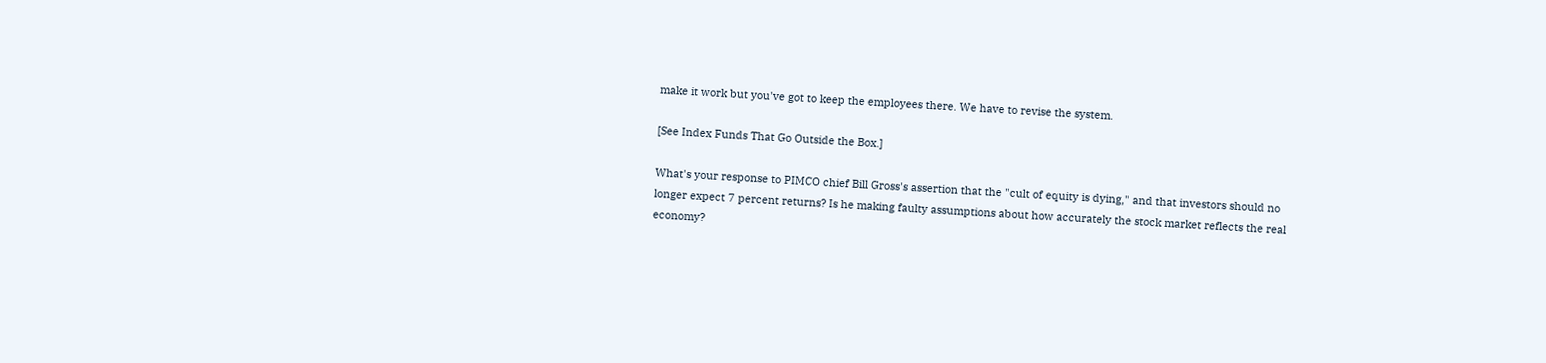make it work but you've got to keep the employees there. We have to revise the system.

[See Index Funds That Go Outside the Box.]

What's your response to PIMCO chief Bill Gross's assertion that the "cult of equity is dying," and that investors should no longer expect 7 percent returns? Is he making faulty assumptions about how accurately the stock market reflects the real economy?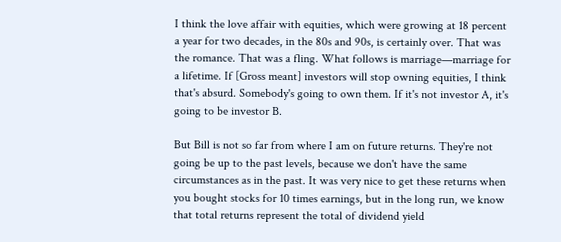I think the love affair with equities, which were growing at 18 percent a year for two decades, in the 80s and 90s, is certainly over. That was the romance. That was a fling. What follows is marriage—marriage for a lifetime. If [Gross meant] investors will stop owning equities, I think that's absurd. Somebody's going to own them. If it's not investor A, it's going to be investor B.

But Bill is not so far from where I am on future returns. They're not going be up to the past levels, because we don't have the same circumstances as in the past. It was very nice to get these returns when you bought stocks for 10 times earnings, but in the long run, we know that total returns represent the total of dividend yield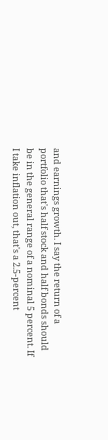and earnings growth. I say the return of a portfolio that's half stock and half bonds should be in the general range of a nominal 5 percent. If I take inflation out, that's a 2.5-percent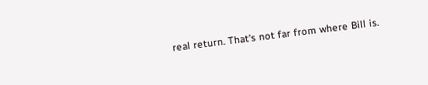real return. That's not far from where Bill is.